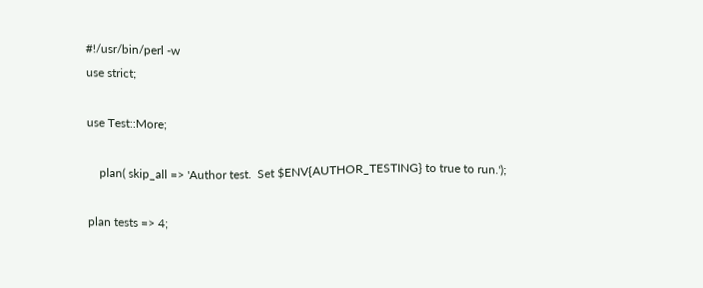#!/usr/bin/perl -w
use strict;

use Test::More;

    plan( skip_all => 'Author test.  Set $ENV{AUTHOR_TESTING} to true to run.');

plan tests => 4;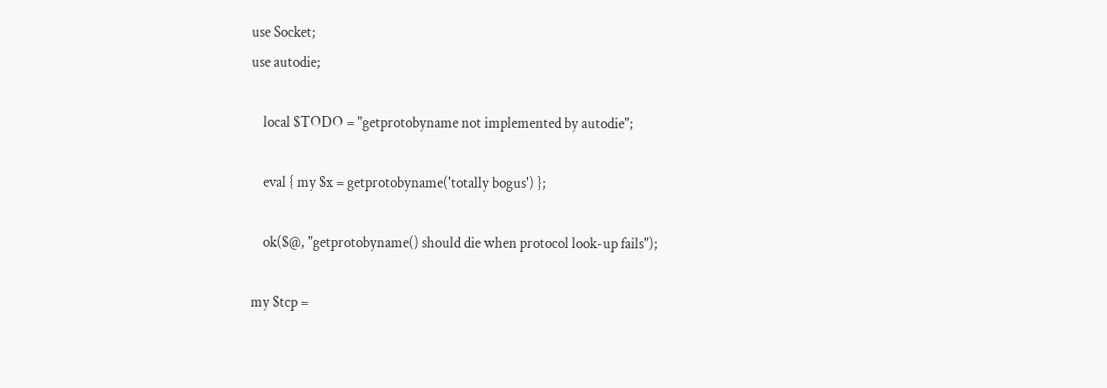use Socket;
use autodie;

    local $TODO = "getprotobyname not implemented by autodie";

    eval { my $x = getprotobyname('totally bogus') };

    ok($@, "getprotobyname() should die when protocol look-up fails");

my $tcp =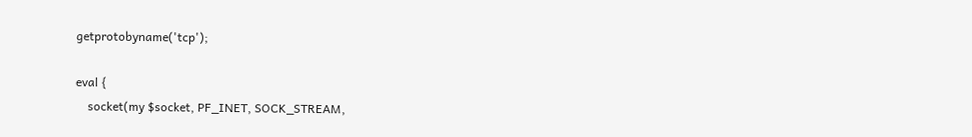getprotobyname('tcp');

eval {
    socket(my $socket, PF_INET, SOCK_STREAM,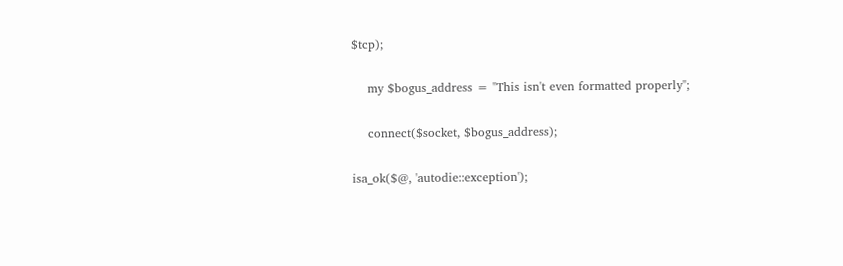$tcp);

    my $bogus_address = "This isn't even formatted properly";

    connect($socket, $bogus_address);

isa_ok($@, 'autodie::exception');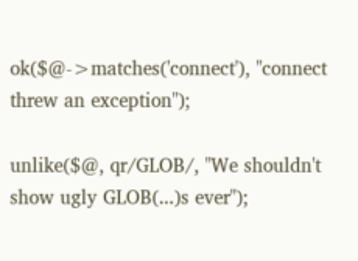ok($@->matches('connect'), "connect threw an exception");

unlike($@, qr/GLOB/, "We shouldn't show ugly GLOB(...)s ever");